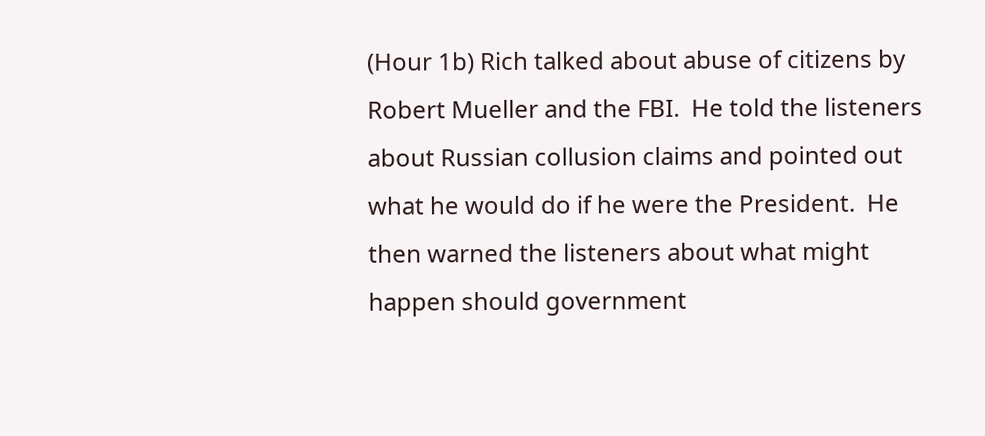(Hour 1b) Rich talked about abuse of citizens by Robert Mueller and the FBI.  He told the listeners about Russian collusion claims and pointed out what he would do if he were the President.  He then warned the listeners about what might happen should government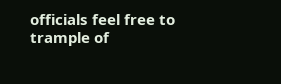officials feel free to trample of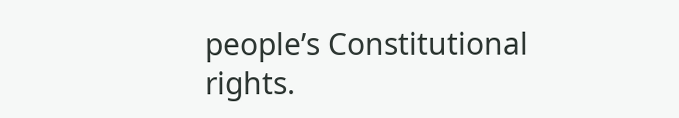people’s Constitutional rights.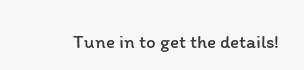Tune in to get the details!